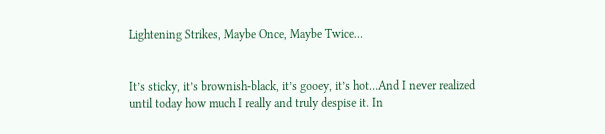Lightening Strikes, Maybe Once, Maybe Twice…


It’s sticky, it’s brownish-black, it’s gooey, it’s hot…And I never realized until today how much I really and truly despise it. In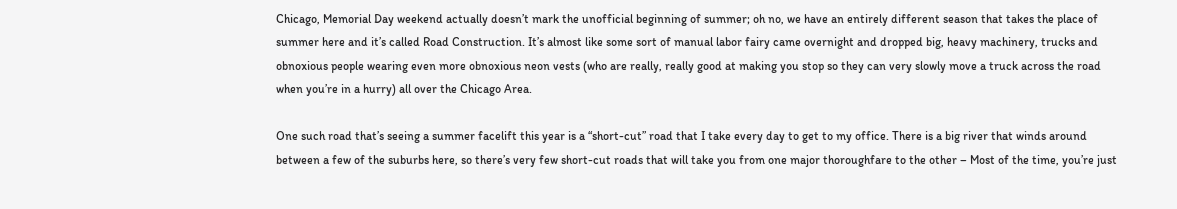Chicago, Memorial Day weekend actually doesn’t mark the unofficial beginning of summer; oh no, we have an entirely different season that takes the place of summer here and it’s called Road Construction. It’s almost like some sort of manual labor fairy came overnight and dropped big, heavy machinery, trucks and obnoxious people wearing even more obnoxious neon vests (who are really, really good at making you stop so they can very slowly move a truck across the road when you’re in a hurry) all over the Chicago Area.

One such road that’s seeing a summer facelift this year is a “short-cut” road that I take every day to get to my office. There is a big river that winds around between a few of the suburbs here, so there’s very few short-cut roads that will take you from one major thoroughfare to the other – Most of the time, you’re just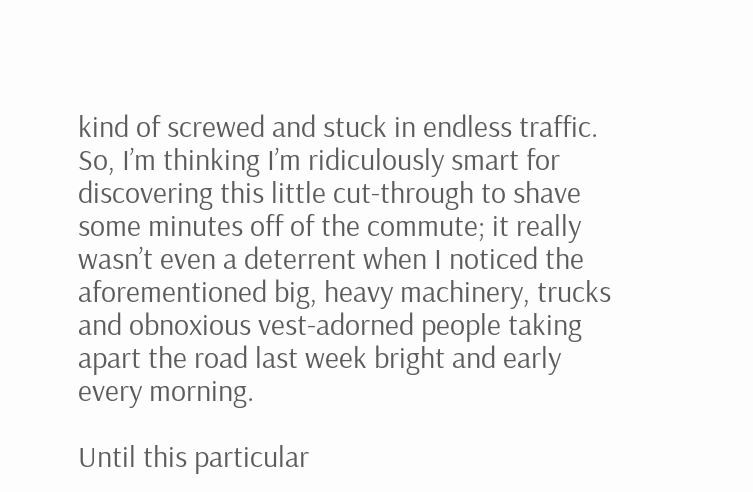kind of screwed and stuck in endless traffic. So, I’m thinking I’m ridiculously smart for discovering this little cut-through to shave some minutes off of the commute; it really wasn’t even a deterrent when I noticed the aforementioned big, heavy machinery, trucks and obnoxious vest-adorned people taking apart the road last week bright and early every morning.

Until this particular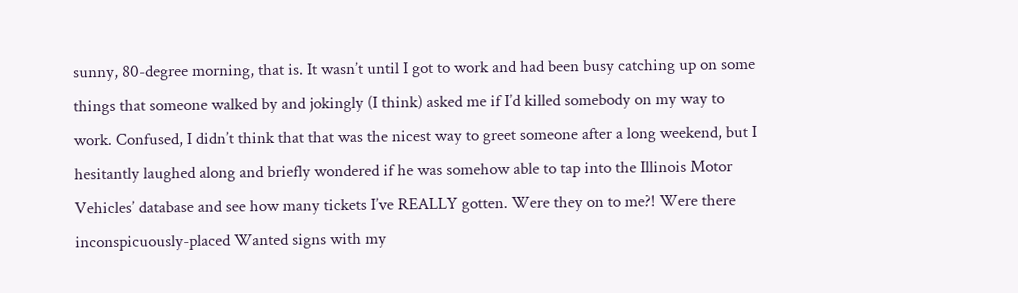sunny, 80-degree morning, that is. It wasn’t until I got to work and had been busy catching up on some things that someone walked by and jokingly (I think) asked me if I’d killed somebody on my way to work. Confused, I didn’t think that that was the nicest way to greet someone after a long weekend, but I hesitantly laughed along and briefly wondered if he was somehow able to tap into the Illinois Motor Vehicles’ database and see how many tickets I’ve REALLY gotten. Were they on to me?! Were there inconspicuously-placed Wanted signs with my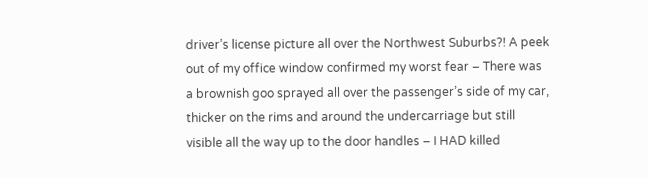driver’s license picture all over the Northwest Suburbs?! A peek out of my office window confirmed my worst fear – There was a brownish goo sprayed all over the passenger’s side of my car, thicker on the rims and around the undercarriage but still visible all the way up to the door handles – I HAD killed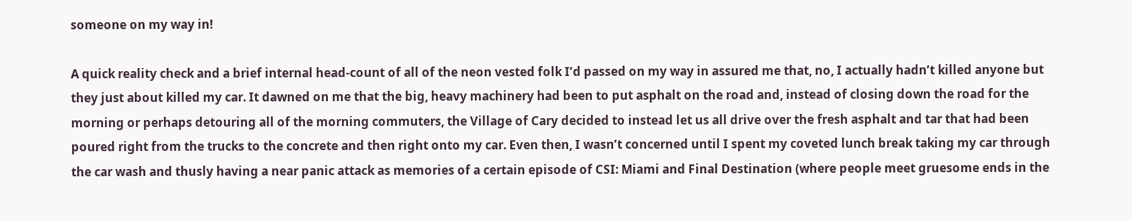someone on my way in!

A quick reality check and a brief internal head-count of all of the neon vested folk I’d passed on my way in assured me that, no, I actually hadn’t killed anyone but they just about killed my car. It dawned on me that the big, heavy machinery had been to put asphalt on the road and, instead of closing down the road for the morning or perhaps detouring all of the morning commuters, the Village of Cary decided to instead let us all drive over the fresh asphalt and tar that had been poured right from the trucks to the concrete and then right onto my car. Even then, I wasn’t concerned until I spent my coveted lunch break taking my car through the car wash and thusly having a near panic attack as memories of a certain episode of CSI: Miami and Final Destination (where people meet gruesome ends in the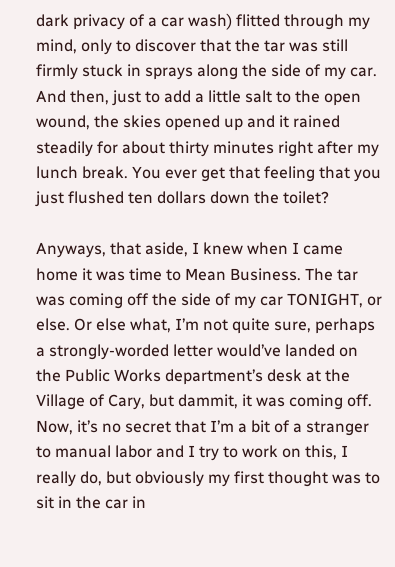dark privacy of a car wash) flitted through my mind, only to discover that the tar was still firmly stuck in sprays along the side of my car. And then, just to add a little salt to the open wound, the skies opened up and it rained steadily for about thirty minutes right after my lunch break. You ever get that feeling that you just flushed ten dollars down the toilet?

Anyways, that aside, I knew when I came home it was time to Mean Business. The tar was coming off the side of my car TONIGHT, or else. Or else what, I’m not quite sure, perhaps a strongly-worded letter would’ve landed on the Public Works department’s desk at the Village of Cary, but dammit, it was coming off. Now, it’s no secret that I’m a bit of a stranger to manual labor and I try to work on this, I really do, but obviously my first thought was to sit in the car in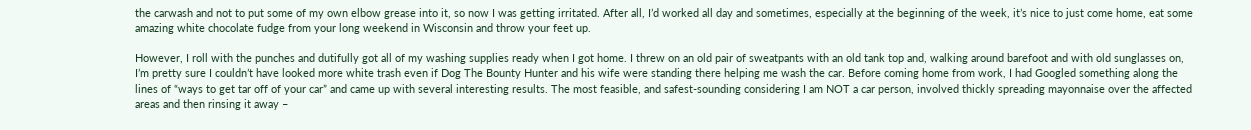the carwash and not to put some of my own elbow grease into it, so now I was getting irritated. After all, I’d worked all day and sometimes, especially at the beginning of the week, it’s nice to just come home, eat some amazing white chocolate fudge from your long weekend in Wisconsin and throw your feet up.

However, I roll with the punches and dutifully got all of my washing supplies ready when I got home. I threw on an old pair of sweatpants with an old tank top and, walking around barefoot and with old sunglasses on, I’m pretty sure I couldn’t have looked more white trash even if Dog The Bounty Hunter and his wife were standing there helping me wash the car. Before coming home from work, I had Googled something along the lines of “ways to get tar off of your car” and came up with several interesting results. The most feasible, and safest-sounding considering I am NOT a car person, involved thickly spreading mayonnaise over the affected areas and then rinsing it away –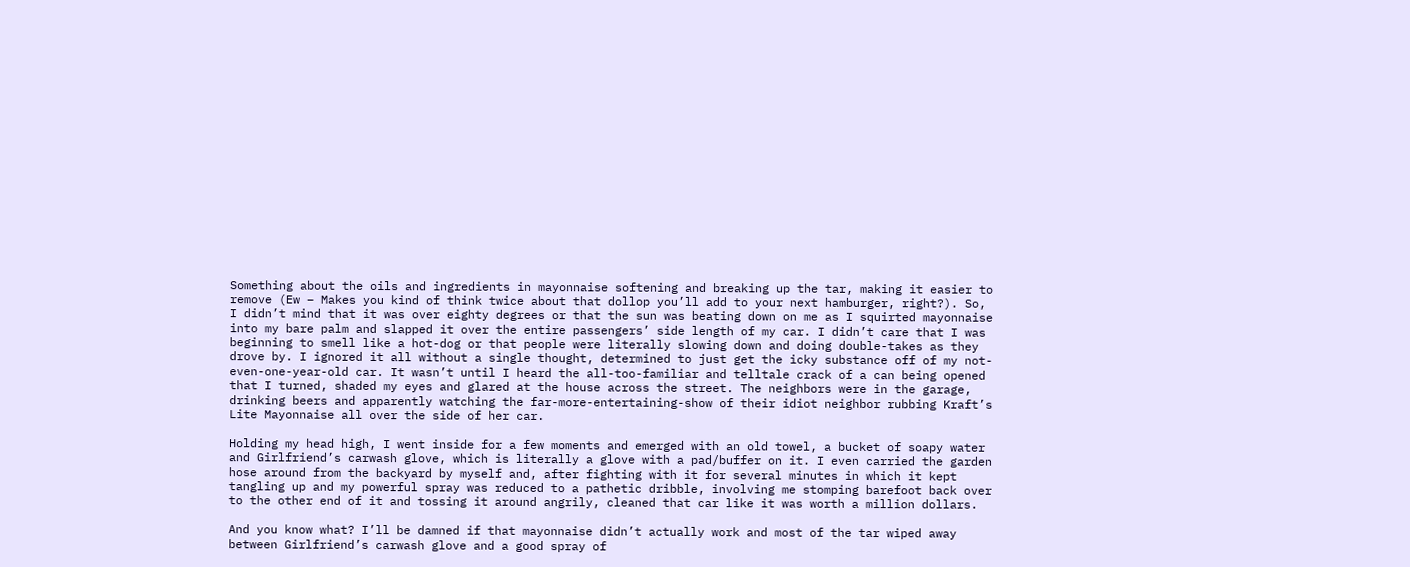Something about the oils and ingredients in mayonnaise softening and breaking up the tar, making it easier to remove (Ew – Makes you kind of think twice about that dollop you’ll add to your next hamburger, right?). So, I didn’t mind that it was over eighty degrees or that the sun was beating down on me as I squirted mayonnaise into my bare palm and slapped it over the entire passengers’ side length of my car. I didn’t care that I was beginning to smell like a hot-dog or that people were literally slowing down and doing double-takes as they drove by. I ignored it all without a single thought, determined to just get the icky substance off of my not-even-one-year-old car. It wasn’t until I heard the all-too-familiar and telltale crack of a can being opened that I turned, shaded my eyes and glared at the house across the street. The neighbors were in the garage, drinking beers and apparently watching the far-more-entertaining-show of their idiot neighbor rubbing Kraft’s Lite Mayonnaise all over the side of her car.

Holding my head high, I went inside for a few moments and emerged with an old towel, a bucket of soapy water and Girlfriend’s carwash glove, which is literally a glove with a pad/buffer on it. I even carried the garden hose around from the backyard by myself and, after fighting with it for several minutes in which it kept tangling up and my powerful spray was reduced to a pathetic dribble, involving me stomping barefoot back over to the other end of it and tossing it around angrily, cleaned that car like it was worth a million dollars.

And you know what? I’ll be damned if that mayonnaise didn’t actually work and most of the tar wiped away between Girlfriend’s carwash glove and a good spray of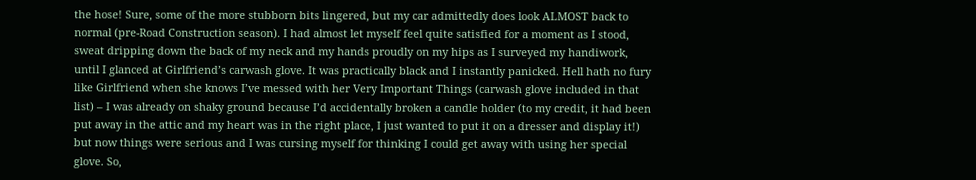the hose! Sure, some of the more stubborn bits lingered, but my car admittedly does look ALMOST back to normal (pre-Road Construction season). I had almost let myself feel quite satisfied for a moment as I stood, sweat dripping down the back of my neck and my hands proudly on my hips as I surveyed my handiwork, until I glanced at Girlfriend’s carwash glove. It was practically black and I instantly panicked. Hell hath no fury like Girlfriend when she knows I’ve messed with her Very Important Things (carwash glove included in that list) – I was already on shaky ground because I’d accidentally broken a candle holder (to my credit, it had been put away in the attic and my heart was in the right place, I just wanted to put it on a dresser and display it!) but now things were serious and I was cursing myself for thinking I could get away with using her special glove. So,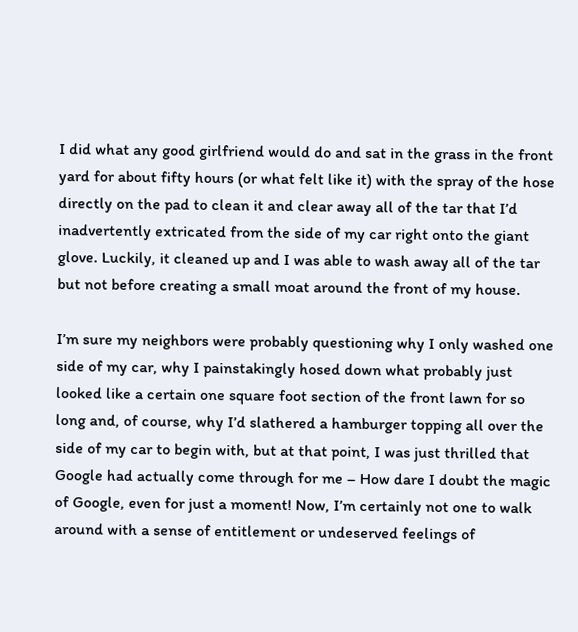I did what any good girlfriend would do and sat in the grass in the front yard for about fifty hours (or what felt like it) with the spray of the hose directly on the pad to clean it and clear away all of the tar that I’d inadvertently extricated from the side of my car right onto the giant glove. Luckily, it cleaned up and I was able to wash away all of the tar but not before creating a small moat around the front of my house.

I’m sure my neighbors were probably questioning why I only washed one side of my car, why I painstakingly hosed down what probably just looked like a certain one square foot section of the front lawn for so long and, of course, why I’d slathered a hamburger topping all over the side of my car to begin with, but at that point, I was just thrilled that Google had actually come through for me – How dare I doubt the magic of Google, even for just a moment! Now, I’m certainly not one to walk around with a sense of entitlement or undeserved feelings of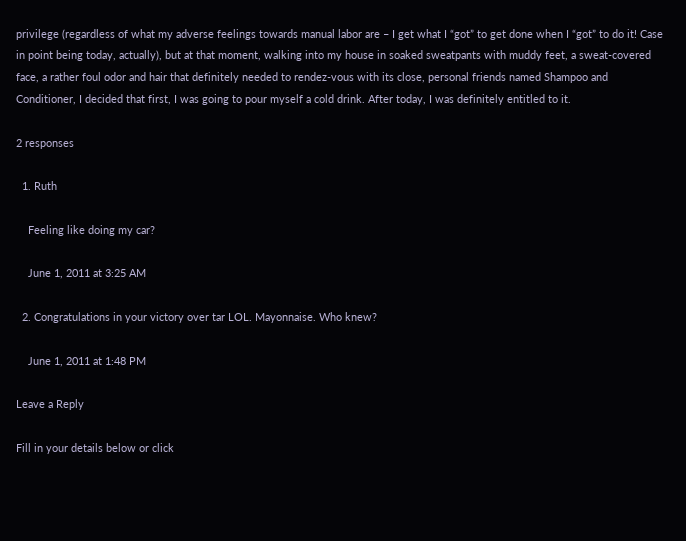privilege (regardless of what my adverse feelings towards manual labor are – I get what I “got” to get done when I “got” to do it! Case in point being today, actually), but at that moment, walking into my house in soaked sweatpants with muddy feet, a sweat-covered face, a rather foul odor and hair that definitely needed to rendez-vous with its close, personal friends named Shampoo and Conditioner, I decided that first, I was going to pour myself a cold drink. After today, I was definitely entitled to it.

2 responses

  1. Ruth

    Feeling like doing my car?

    June 1, 2011 at 3:25 AM

  2. Congratulations in your victory over tar LOL. Mayonnaise. Who knew?

    June 1, 2011 at 1:48 PM

Leave a Reply

Fill in your details below or click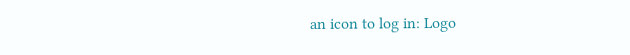an icon to log in: Logo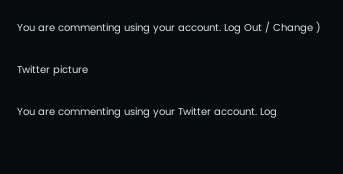You are commenting using your account. Log Out / Change )

Twitter picture

You are commenting using your Twitter account. Log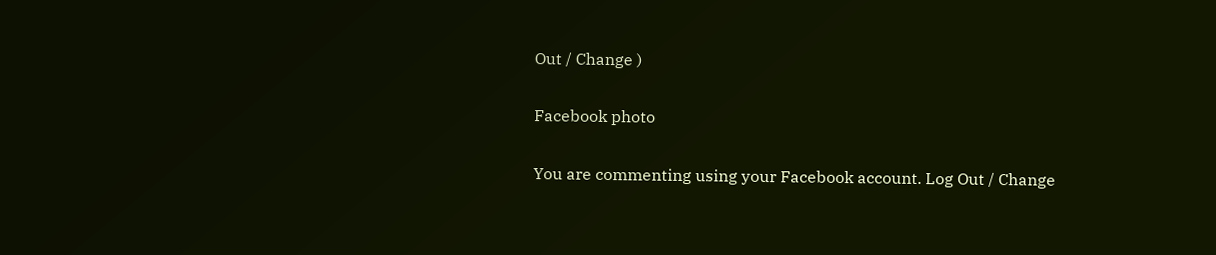Out / Change )

Facebook photo

You are commenting using your Facebook account. Log Out / Change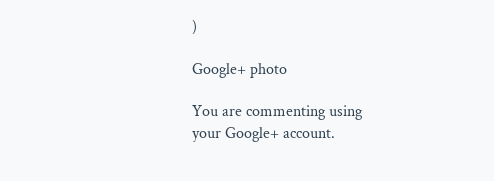)

Google+ photo

You are commenting using your Google+ account.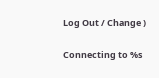Log Out / Change )

Connecting to %s